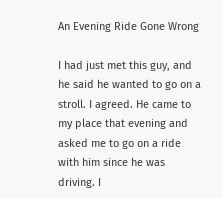An Evening Ride Gone Wrong

I had just met this guy, and he said he wanted to go on a stroll. I agreed. He came to my place that evening and asked me to go on a ride with him since he was driving. I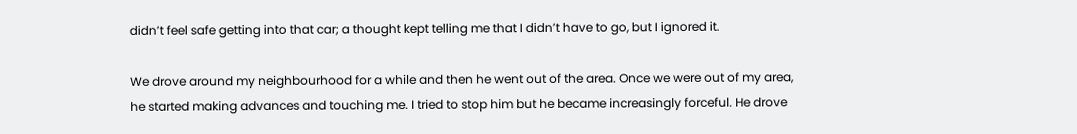didn’t feel safe getting into that car; a thought kept telling me that I didn’t have to go, but I ignored it.

We drove around my neighbourhood for a while and then he went out of the area. Once we were out of my area, he started making advances and touching me. I tried to stop him but he became increasingly forceful. He drove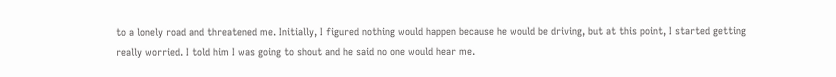to a lonely road and threatened me. Initially, I figured nothing would happen because he would be driving, but at this point, I started getting really worried. I told him I was going to shout and he said no one would hear me.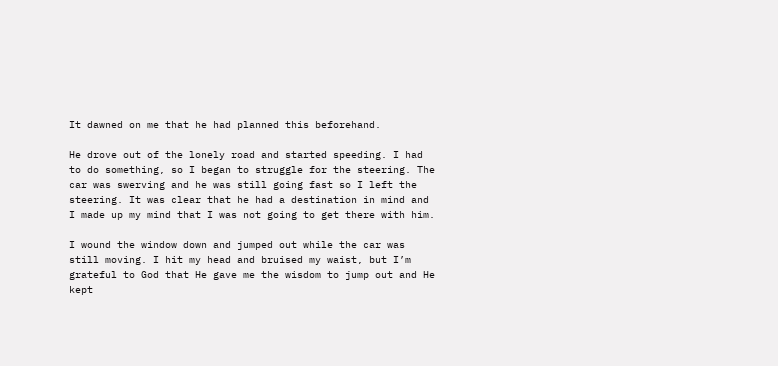It dawned on me that he had planned this beforehand.

He drove out of the lonely road and started speeding. I had to do something, so I began to struggle for the steering. The car was swerving and he was still going fast so I left the steering. It was clear that he had a destination in mind and I made up my mind that I was not going to get there with him.

I wound the window down and jumped out while the car was still moving. I hit my head and bruised my waist, but I’m grateful to God that He gave me the wisdom to jump out and He kept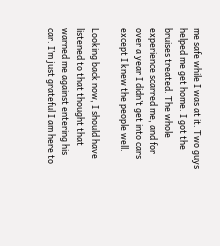me safe while I was at it. Two guys helped me get home. I got the bruises treated. The whole experience scarred me, and for over a year I didn’t get into cars except I knew the people well.

Looking back now, I should have listened to that thought that warned me against entering his car. I’m just grateful I am here to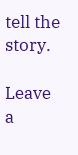tell the story.

Leave a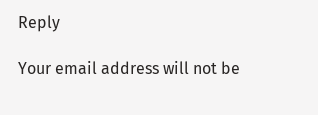Reply

Your email address will not be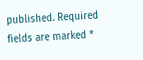published. Required fields are marked *